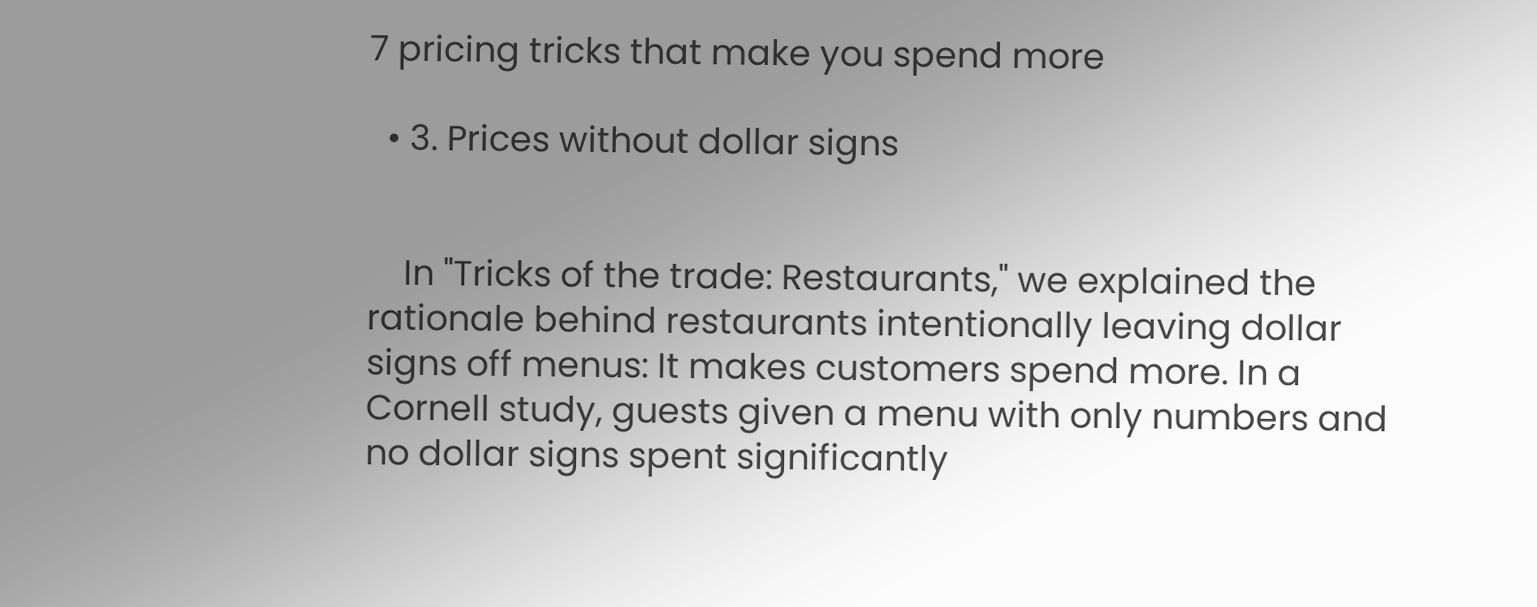7 pricing tricks that make you spend more

  • 3. Prices without dollar signs


    In "Tricks of the trade: Restaurants," we explained the rationale behind restaurants intentionally leaving dollar signs off menus: It makes customers spend more. In a Cornell study, guests given a menu with only numbers and no dollar signs spent significantly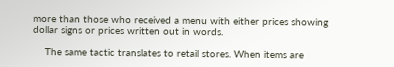more than those who received a menu with either prices showing dollar signs or prices written out in words.

    The same tactic translates to retail stores. When items are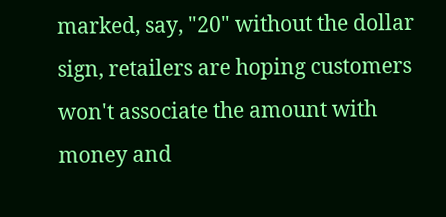marked, say, "20" without the dollar sign, retailers are hoping customers won't associate the amount with money and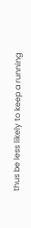thus be less likely to keep a running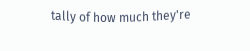tally of how much they're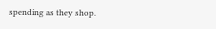spending as they shop.